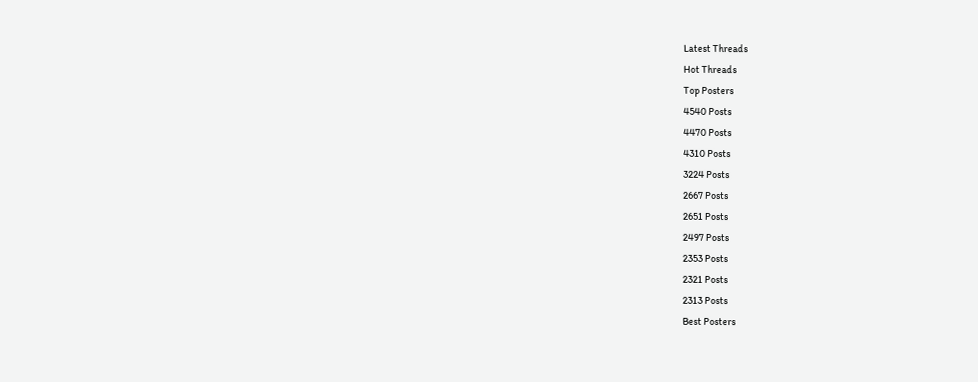Latest Threads
Hot Threads
Top Posters
4540 Posts
4470 Posts
4310 Posts
3224 Posts
2667 Posts
2651 Posts
2497 Posts
2353 Posts
2321 Posts
2313 Posts
Best Posters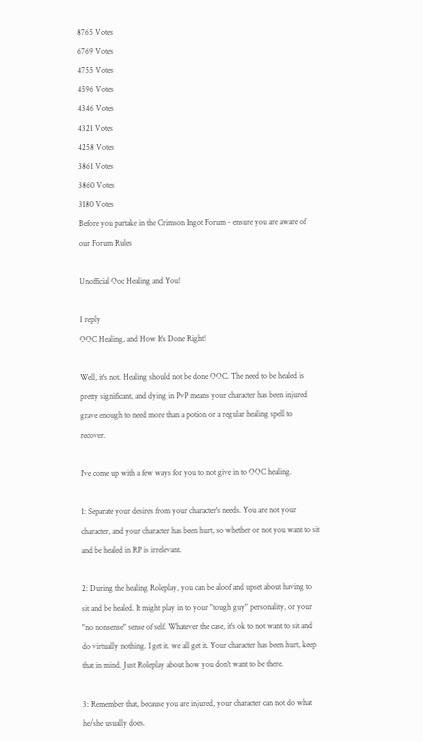8765 Votes
6769 Votes
4755 Votes
4596 Votes
4346 Votes
4321 Votes
4258 Votes
3861 Votes
3860 Votes
3180 Votes
Before you partake in the Crimson Ingot Forum - ensure you are aware of our Forum Rules

Unofficial Ooc Healing and You!

1 reply
OOC Healing, and How It's Done Right!

Well, it's not. Healing should not be done OOC. The need to be healed is pretty significant, and dying in PvP means your character has been injured grave enough to need more than a potion or a regular healing spell to recover.

I've come up with a few ways for you to not give in to OOC healing.

1: Separate your desires from your character's needs. You are not your character, and your character has been hurt, so whether or not you want to sit and be healed in RP is irrelevant.

2: During the healing Roleplay, you can be aloof and upset about having to sit and be healed. It might play in to your "tough guy" personality, or your "no nonsense" sense of self. Whatever the case, it's ok to not want to sit and do virtually nothing. I get it. we all get it. Your character has been hurt, keep that in mind. Just Roleplay about how you don't want to be there.

3: Remember that, because you are injured, your character can not do what he/she usually does.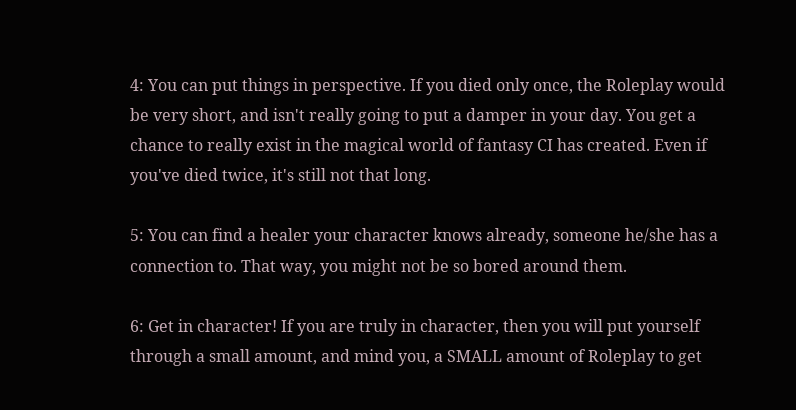4: You can put things in perspective. If you died only once, the Roleplay would be very short, and isn't really going to put a damper in your day. You get a chance to really exist in the magical world of fantasy CI has created. Even if you've died twice, it's still not that long.

5: You can find a healer your character knows already, someone he/she has a connection to. That way, you might not be so bored around them.

6: Get in character! If you are truly in character, then you will put yourself through a small amount, and mind you, a SMALL amount of Roleplay to get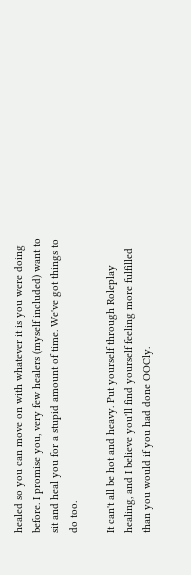healed so you can move on with whatever it is you were doing before. I promise you, very few healers (myself included) want to sit and heal you for a stupid amount of time. We've got things to do too.

It can't all be hot and heavy. Put yourself through Roleplay healing, and I believe you'll find yourself feeling more fulfilled than you would if you had done OOCly.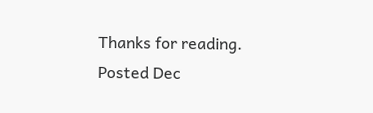Thanks for reading.
Posted Dec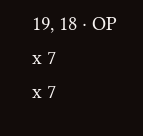19, 18 · OP
x 7
x 7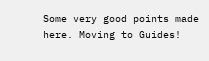Some very good points made here. Moving to Guides!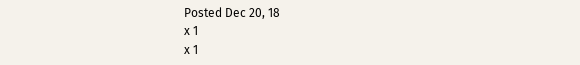Posted Dec 20, 18
x 1
x 1